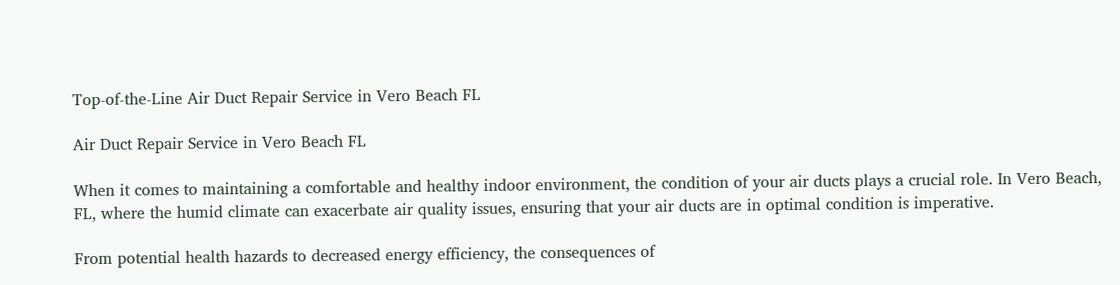Top-of-the-Line Air Duct Repair Service in Vero Beach FL

Air Duct Repair Service in Vero Beach FL

When it comes to maintaining a comfortable and healthy indoor environment, the condition of your air ducts plays a crucial role. In Vero Beach, FL, where the humid climate can exacerbate air quality issues, ensuring that your air ducts are in optimal condition is imperative.

From potential health hazards to decreased energy efficiency, the consequences of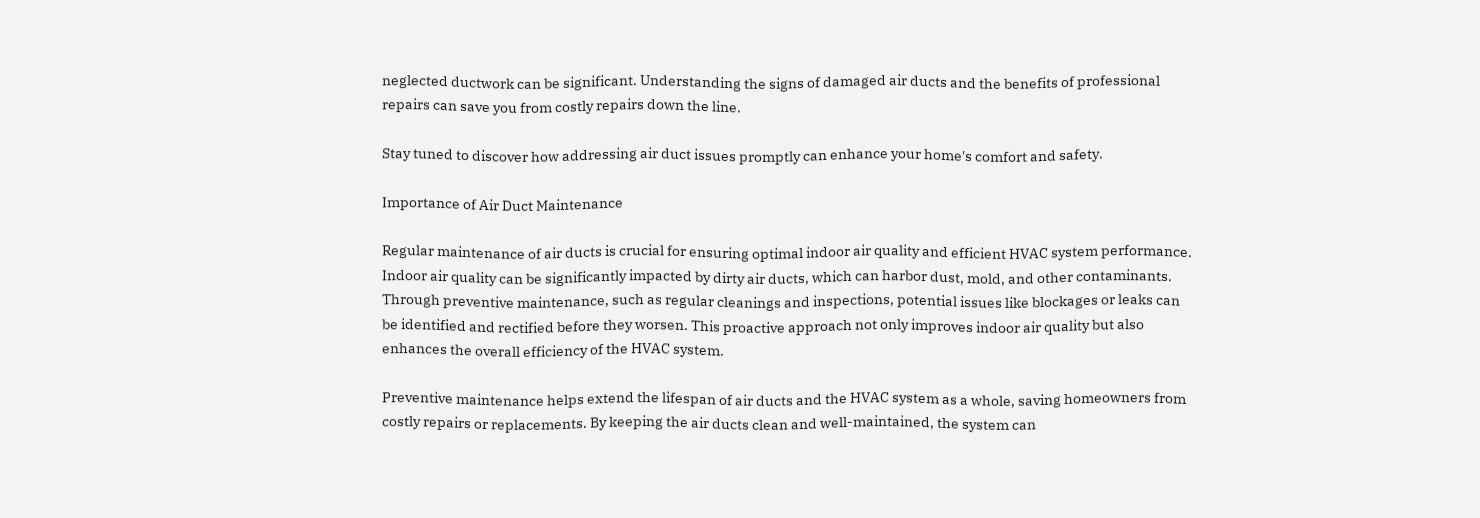neglected ductwork can be significant. Understanding the signs of damaged air ducts and the benefits of professional repairs can save you from costly repairs down the line.

Stay tuned to discover how addressing air duct issues promptly can enhance your home's comfort and safety.

Importance of Air Duct Maintenance

Regular maintenance of air ducts is crucial for ensuring optimal indoor air quality and efficient HVAC system performance. Indoor air quality can be significantly impacted by dirty air ducts, which can harbor dust, mold, and other contaminants. Through preventive maintenance, such as regular cleanings and inspections, potential issues like blockages or leaks can be identified and rectified before they worsen. This proactive approach not only improves indoor air quality but also enhances the overall efficiency of the HVAC system.

Preventive maintenance helps extend the lifespan of air ducts and the HVAC system as a whole, saving homeowners from costly repairs or replacements. By keeping the air ducts clean and well-maintained, the system can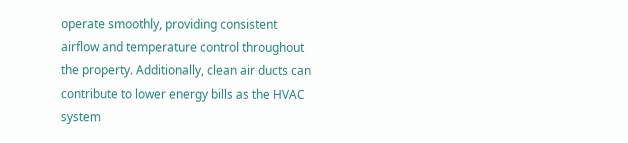operate smoothly, providing consistent airflow and temperature control throughout the property. Additionally, clean air ducts can contribute to lower energy bills as the HVAC system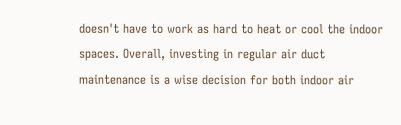doesn't have to work as hard to heat or cool the indoor spaces. Overall, investing in regular air duct maintenance is a wise decision for both indoor air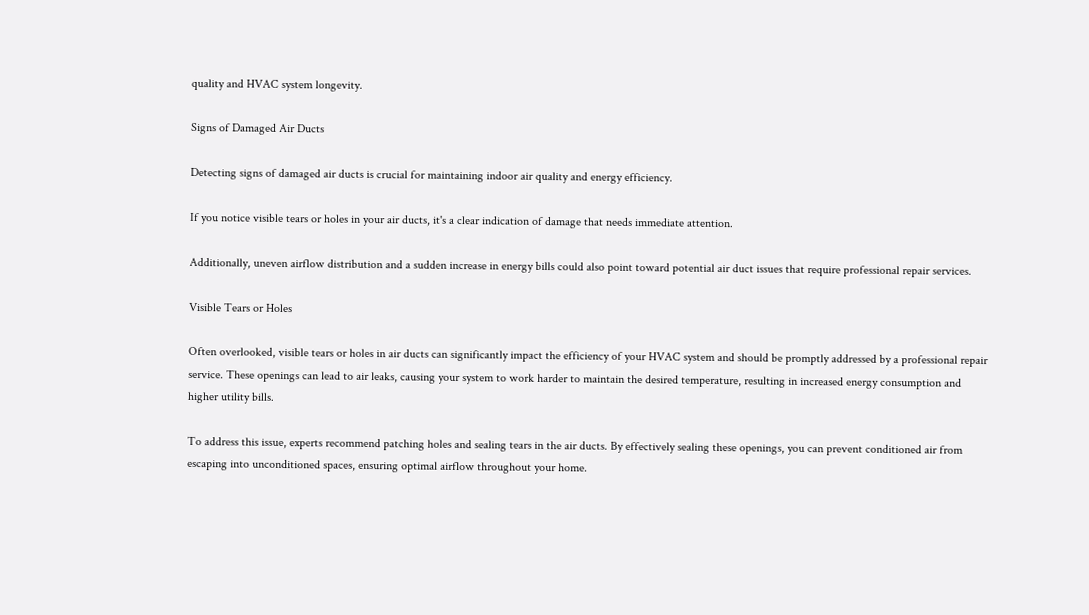quality and HVAC system longevity.

Signs of Damaged Air Ducts

Detecting signs of damaged air ducts is crucial for maintaining indoor air quality and energy efficiency.

If you notice visible tears or holes in your air ducts, it's a clear indication of damage that needs immediate attention.

Additionally, uneven airflow distribution and a sudden increase in energy bills could also point toward potential air duct issues that require professional repair services.

Visible Tears or Holes

Often overlooked, visible tears or holes in air ducts can significantly impact the efficiency of your HVAC system and should be promptly addressed by a professional repair service. These openings can lead to air leaks, causing your system to work harder to maintain the desired temperature, resulting in increased energy consumption and higher utility bills.

To address this issue, experts recommend patching holes and sealing tears in the air ducts. By effectively sealing these openings, you can prevent conditioned air from escaping into unconditioned spaces, ensuring optimal airflow throughout your home.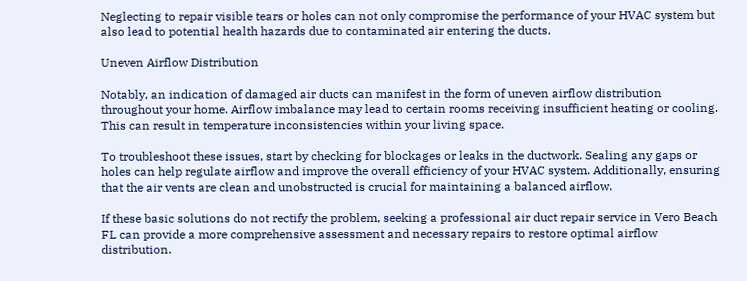Neglecting to repair visible tears or holes can not only compromise the performance of your HVAC system but also lead to potential health hazards due to contaminated air entering the ducts.

Uneven Airflow Distribution

Notably, an indication of damaged air ducts can manifest in the form of uneven airflow distribution throughout your home. Airflow imbalance may lead to certain rooms receiving insufficient heating or cooling. This can result in temperature inconsistencies within your living space.

To troubleshoot these issues, start by checking for blockages or leaks in the ductwork. Sealing any gaps or holes can help regulate airflow and improve the overall efficiency of your HVAC system. Additionally, ensuring that the air vents are clean and unobstructed is crucial for maintaining a balanced airflow.

If these basic solutions do not rectify the problem, seeking a professional air duct repair service in Vero Beach FL can provide a more comprehensive assessment and necessary repairs to restore optimal airflow distribution.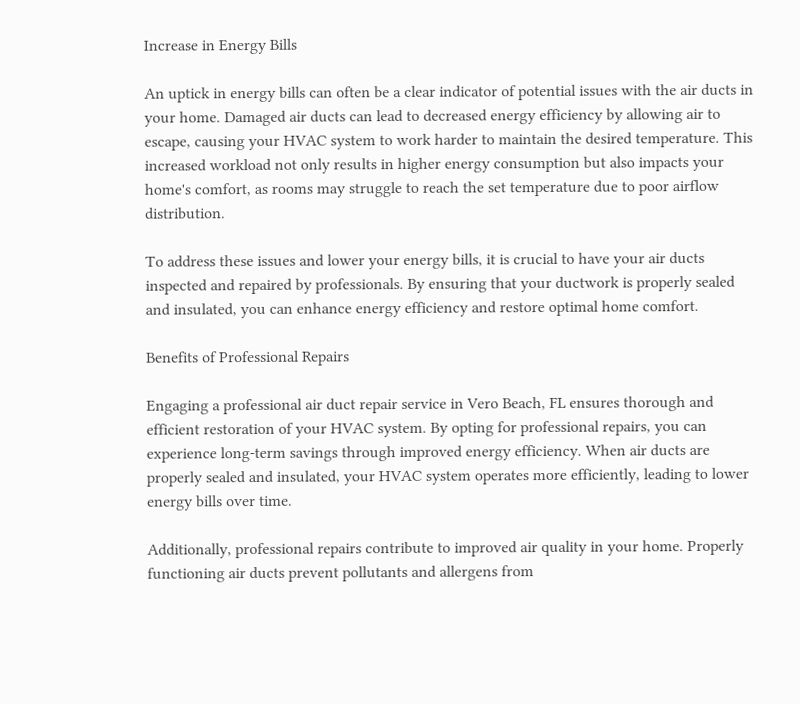Increase in Energy Bills

An uptick in energy bills can often be a clear indicator of potential issues with the air ducts in your home. Damaged air ducts can lead to decreased energy efficiency by allowing air to escape, causing your HVAC system to work harder to maintain the desired temperature. This increased workload not only results in higher energy consumption but also impacts your home's comfort, as rooms may struggle to reach the set temperature due to poor airflow distribution.

To address these issues and lower your energy bills, it is crucial to have your air ducts inspected and repaired by professionals. By ensuring that your ductwork is properly sealed and insulated, you can enhance energy efficiency and restore optimal home comfort.

Benefits of Professional Repairs

Engaging a professional air duct repair service in Vero Beach, FL ensures thorough and efficient restoration of your HVAC system. By opting for professional repairs, you can experience long-term savings through improved energy efficiency. When air ducts are properly sealed and insulated, your HVAC system operates more efficiently, leading to lower energy bills over time.

Additionally, professional repairs contribute to improved air quality in your home. Properly functioning air ducts prevent pollutants and allergens from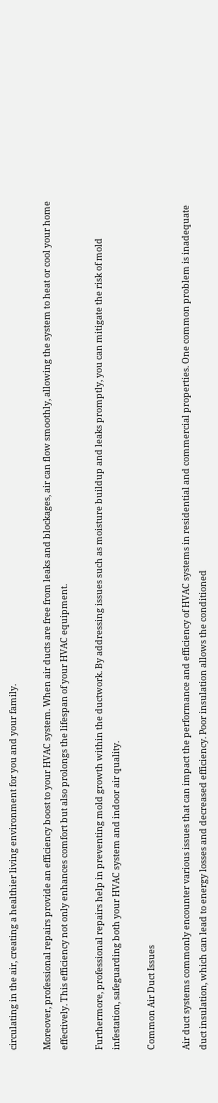circulating in the air, creating a healthier living environment for you and your family.

Moreover, professional repairs provide an efficiency boost to your HVAC system. When air ducts are free from leaks and blockages, air can flow smoothly, allowing the system to heat or cool your home effectively. This efficiency not only enhances comfort but also prolongs the lifespan of your HVAC equipment.

Furthermore, professional repairs help in preventing mold growth within the ductwork. By addressing issues such as moisture buildup and leaks promptly, you can mitigate the risk of mold infestation, safeguarding both your HVAC system and indoor air quality.

Common Air Duct Issues

Air duct systems commonly encounter various issues that can impact the performance and efficiency of HVAC systems in residential and commercial properties. One common problem is inadequate duct insulation, which can lead to energy losses and decreased efficiency. Poor insulation allows the conditioned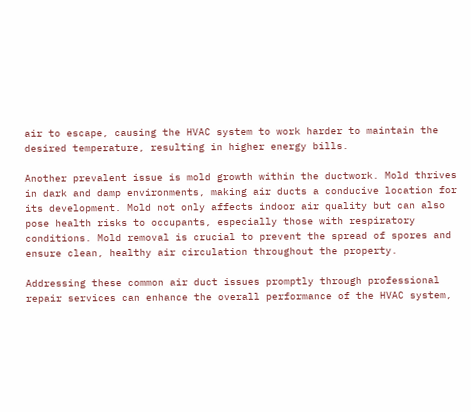air to escape, causing the HVAC system to work harder to maintain the desired temperature, resulting in higher energy bills.

Another prevalent issue is mold growth within the ductwork. Mold thrives in dark and damp environments, making air ducts a conducive location for its development. Mold not only affects indoor air quality but can also pose health risks to occupants, especially those with respiratory conditions. Mold removal is crucial to prevent the spread of spores and ensure clean, healthy air circulation throughout the property.

Addressing these common air duct issues promptly through professional repair services can enhance the overall performance of the HVAC system,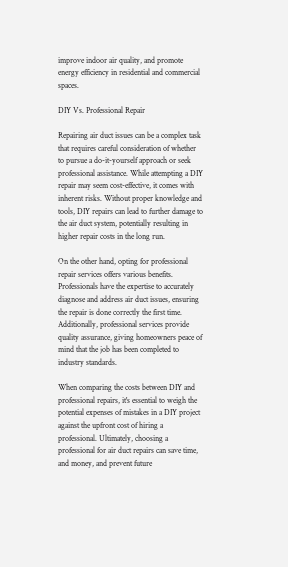improve indoor air quality, and promote energy efficiency in residential and commercial spaces.

DIY Vs. Professional Repair

Repairing air duct issues can be a complex task that requires careful consideration of whether to pursue a do-it-yourself approach or seek professional assistance. While attempting a DIY repair may seem cost-effective, it comes with inherent risks. Without proper knowledge and tools, DIY repairs can lead to further damage to the air duct system, potentially resulting in higher repair costs in the long run.

On the other hand, opting for professional repair services offers various benefits. Professionals have the expertise to accurately diagnose and address air duct issues, ensuring the repair is done correctly the first time. Additionally, professional services provide quality assurance, giving homeowners peace of mind that the job has been completed to industry standards.

When comparing the costs between DIY and professional repairs, it's essential to weigh the potential expenses of mistakes in a DIY project against the upfront cost of hiring a professional. Ultimately, choosing a professional for air duct repairs can save time, and money, and prevent future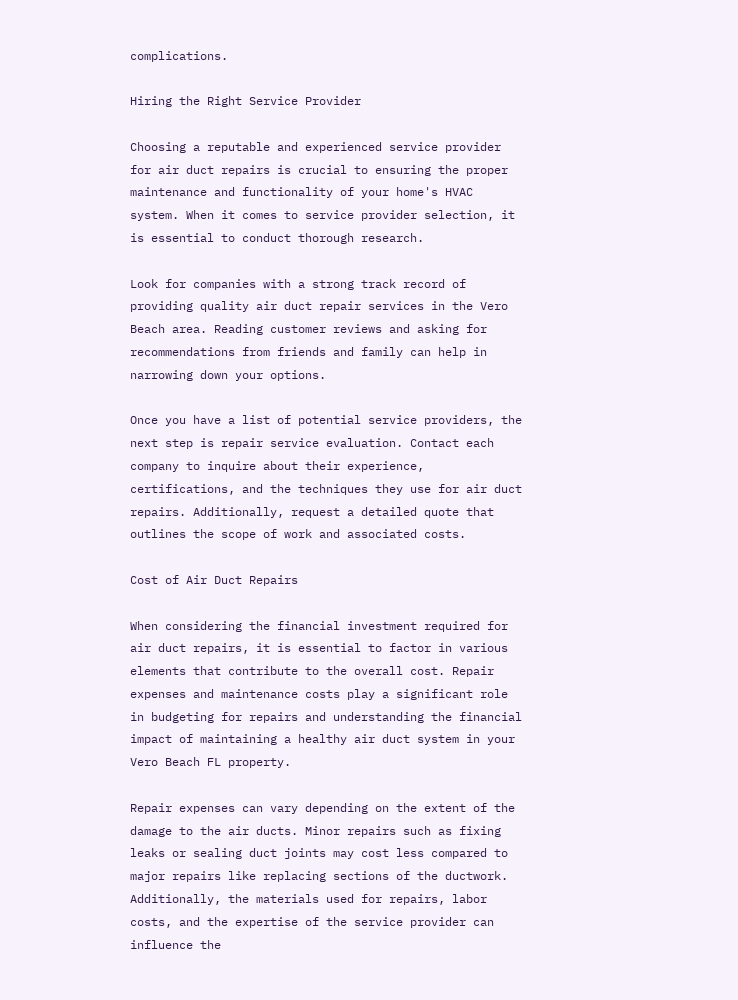complications.

Hiring the Right Service Provider

Choosing a reputable and experienced service provider for air duct repairs is crucial to ensuring the proper maintenance and functionality of your home's HVAC system. When it comes to service provider selection, it is essential to conduct thorough research.

Look for companies with a strong track record of providing quality air duct repair services in the Vero Beach area. Reading customer reviews and asking for recommendations from friends and family can help in narrowing down your options.

Once you have a list of potential service providers, the next step is repair service evaluation. Contact each company to inquire about their experience, certifications, and the techniques they use for air duct repairs. Additionally, request a detailed quote that outlines the scope of work and associated costs.

Cost of Air Duct Repairs

When considering the financial investment required for air duct repairs, it is essential to factor in various elements that contribute to the overall cost. Repair expenses and maintenance costs play a significant role in budgeting for repairs and understanding the financial impact of maintaining a healthy air duct system in your Vero Beach FL property.

Repair expenses can vary depending on the extent of the damage to the air ducts. Minor repairs such as fixing leaks or sealing duct joints may cost less compared to major repairs like replacing sections of the ductwork. Additionally, the materials used for repairs, labor costs, and the expertise of the service provider can influence the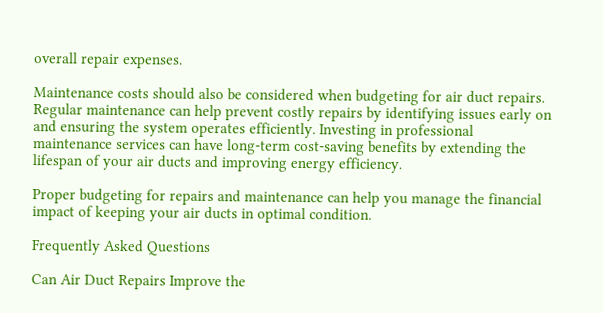overall repair expenses.

Maintenance costs should also be considered when budgeting for air duct repairs. Regular maintenance can help prevent costly repairs by identifying issues early on and ensuring the system operates efficiently. Investing in professional maintenance services can have long-term cost-saving benefits by extending the lifespan of your air ducts and improving energy efficiency.

Proper budgeting for repairs and maintenance can help you manage the financial impact of keeping your air ducts in optimal condition.

Frequently Asked Questions

Can Air Duct Repairs Improve the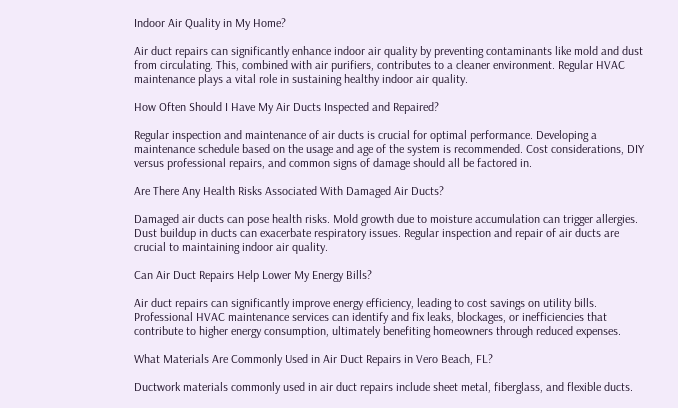Indoor Air Quality in My Home?

Air duct repairs can significantly enhance indoor air quality by preventing contaminants like mold and dust from circulating. This, combined with air purifiers, contributes to a cleaner environment. Regular HVAC maintenance plays a vital role in sustaining healthy indoor air quality.

How Often Should I Have My Air Ducts Inspected and Repaired?

Regular inspection and maintenance of air ducts is crucial for optimal performance. Developing a maintenance schedule based on the usage and age of the system is recommended. Cost considerations, DIY versus professional repairs, and common signs of damage should all be factored in.

Are There Any Health Risks Associated With Damaged Air Ducts?

Damaged air ducts can pose health risks. Mold growth due to moisture accumulation can trigger allergies. Dust buildup in ducts can exacerbate respiratory issues. Regular inspection and repair of air ducts are crucial to maintaining indoor air quality.

Can Air Duct Repairs Help Lower My Energy Bills?

Air duct repairs can significantly improve energy efficiency, leading to cost savings on utility bills. Professional HVAC maintenance services can identify and fix leaks, blockages, or inefficiencies that contribute to higher energy consumption, ultimately benefiting homeowners through reduced expenses.

What Materials Are Commonly Used in Air Duct Repairs in Vero Beach, FL?

Ductwork materials commonly used in air duct repairs include sheet metal, fiberglass, and flexible ducts.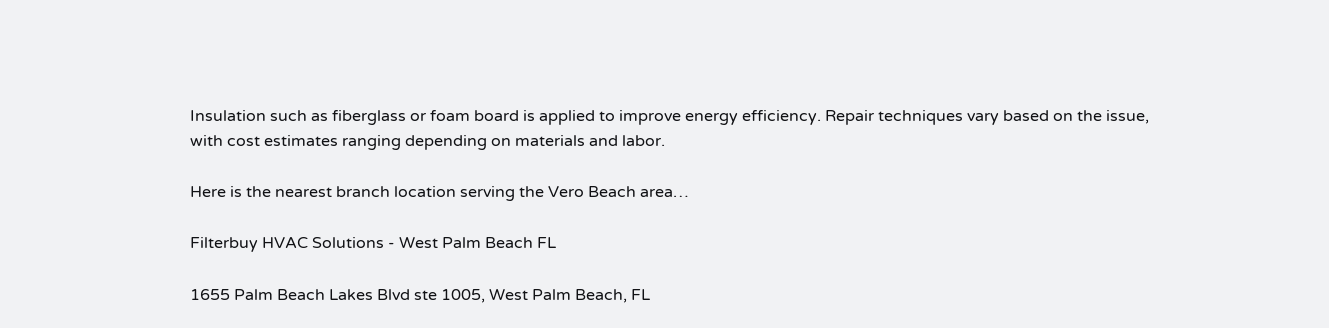Insulation such as fiberglass or foam board is applied to improve energy efficiency. Repair techniques vary based on the issue, with cost estimates ranging depending on materials and labor.

Here is the nearest branch location serving the Vero Beach area…

Filterbuy HVAC Solutions - West Palm Beach FL

1655 Palm Beach Lakes Blvd ste 1005, West Palm Beach, FL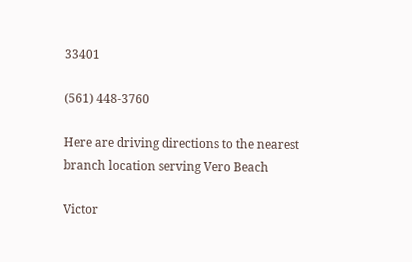33401

(561) 448-3760

Here are driving directions to the nearest branch location serving Vero Beach

Victor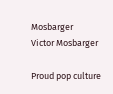Mosbarger
Victor Mosbarger

Proud pop culture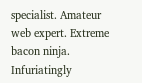specialist. Amateur web expert. Extreme bacon ninja. Infuriatingly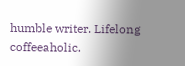humble writer. Lifelong coffeeaholic.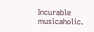Incurable musicaholic.